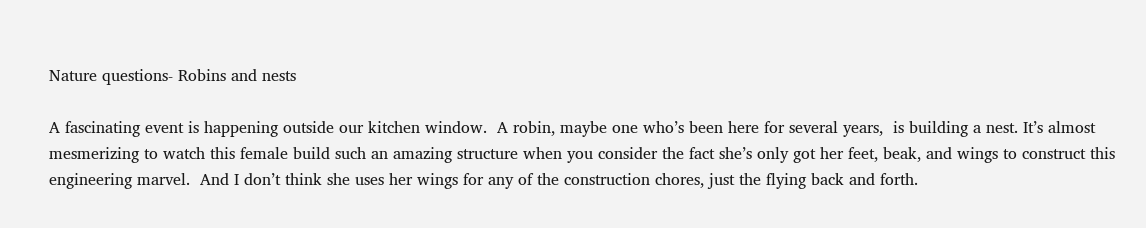Nature questions- Robins and nests

A fascinating event is happening outside our kitchen window.  A robin, maybe one who’s been here for several years,  is building a nest. It’s almost mesmerizing to watch this female build such an amazing structure when you consider the fact she’s only got her feet, beak, and wings to construct this engineering marvel.  And I don’t think she uses her wings for any of the construction chores, just the flying back and forth.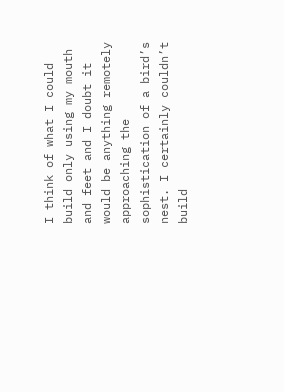I think of what I could build only using my mouth and feet and I doubt it would be anything remotely approaching the sophistication of a bird’s nest. I certainly couldn’t build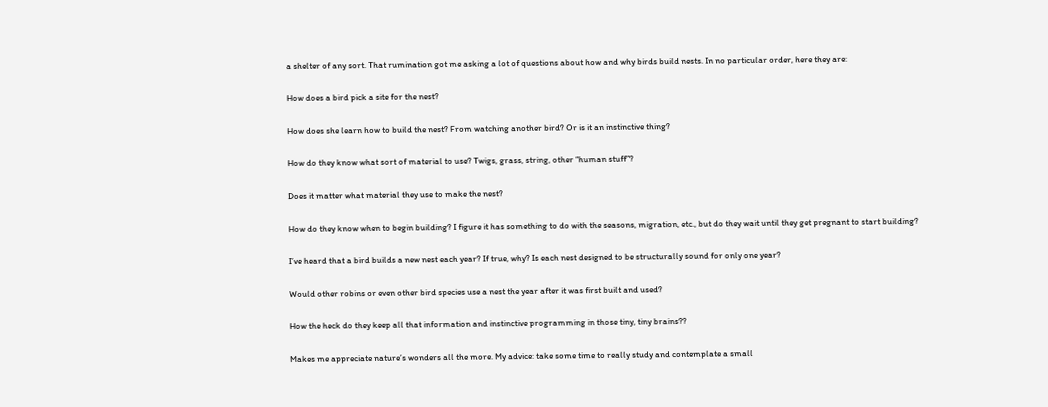a shelter of any sort. That rumination got me asking a lot of questions about how and why birds build nests. In no particular order, here they are:

How does a bird pick a site for the nest?

How does she learn how to build the nest? From watching another bird? Or is it an instinctive thing?

How do they know what sort of material to use? Twigs, grass, string, other “human stuff”?

Does it matter what material they use to make the nest?

How do they know when to begin building? I figure it has something to do with the seasons, migration, etc., but do they wait until they get pregnant to start building?

I’ve heard that a bird builds a new nest each year? If true, why? Is each nest designed to be structurally sound for only one year?

Would other robins or even other bird species use a nest the year after it was first built and used?

How the heck do they keep all that information and instinctive programming in those tiny, tiny brains??

Makes me appreciate nature’s wonders all the more. My advice: take some time to really study and contemplate a small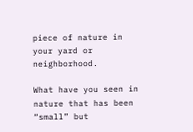piece of nature in your yard or neighborhood.

What have you seen in nature that has been “small” but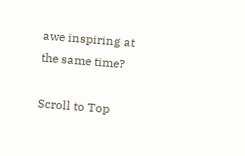awe inspiring at the same time?

Scroll to Top